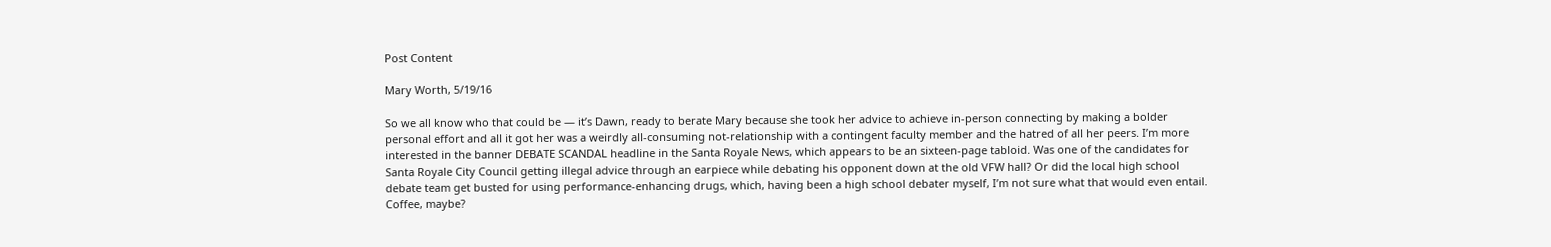Post Content

Mary Worth, 5/19/16

So we all know who that could be — it’s Dawn, ready to berate Mary because she took her advice to achieve in-person connecting by making a bolder personal effort and all it got her was a weirdly all-consuming not-relationship with a contingent faculty member and the hatred of all her peers. I’m more interested in the banner DEBATE SCANDAL headline in the Santa Royale News, which appears to be an sixteen-page tabloid. Was one of the candidates for Santa Royale City Council getting illegal advice through an earpiece while debating his opponent down at the old VFW hall? Or did the local high school debate team get busted for using performance-enhancing drugs, which, having been a high school debater myself, I’m not sure what that would even entail. Coffee, maybe?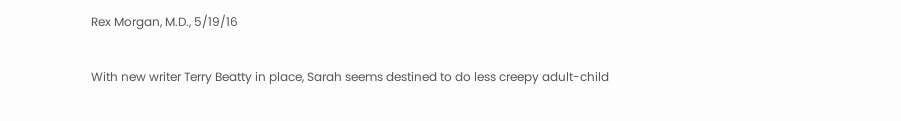Rex Morgan, M.D., 5/19/16

With new writer Terry Beatty in place, Sarah seems destined to do less creepy adult-child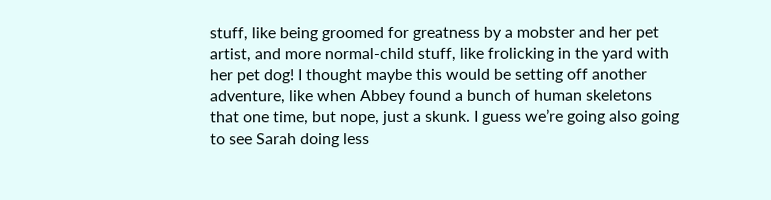stuff, like being groomed for greatness by a mobster and her pet artist, and more normal-child stuff, like frolicking in the yard with her pet dog! I thought maybe this would be setting off another adventure, like when Abbey found a bunch of human skeletons that one time, but nope, just a skunk. I guess we’re going also going to see Sarah doing less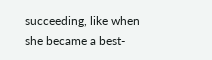succeeding, like when she became a best-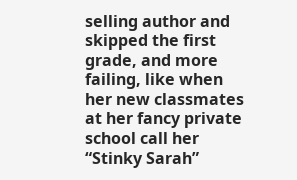selling author and skipped the first grade, and more failing, like when her new classmates at her fancy private school call her “Stinky Sarah”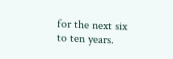for the next six to ten years.